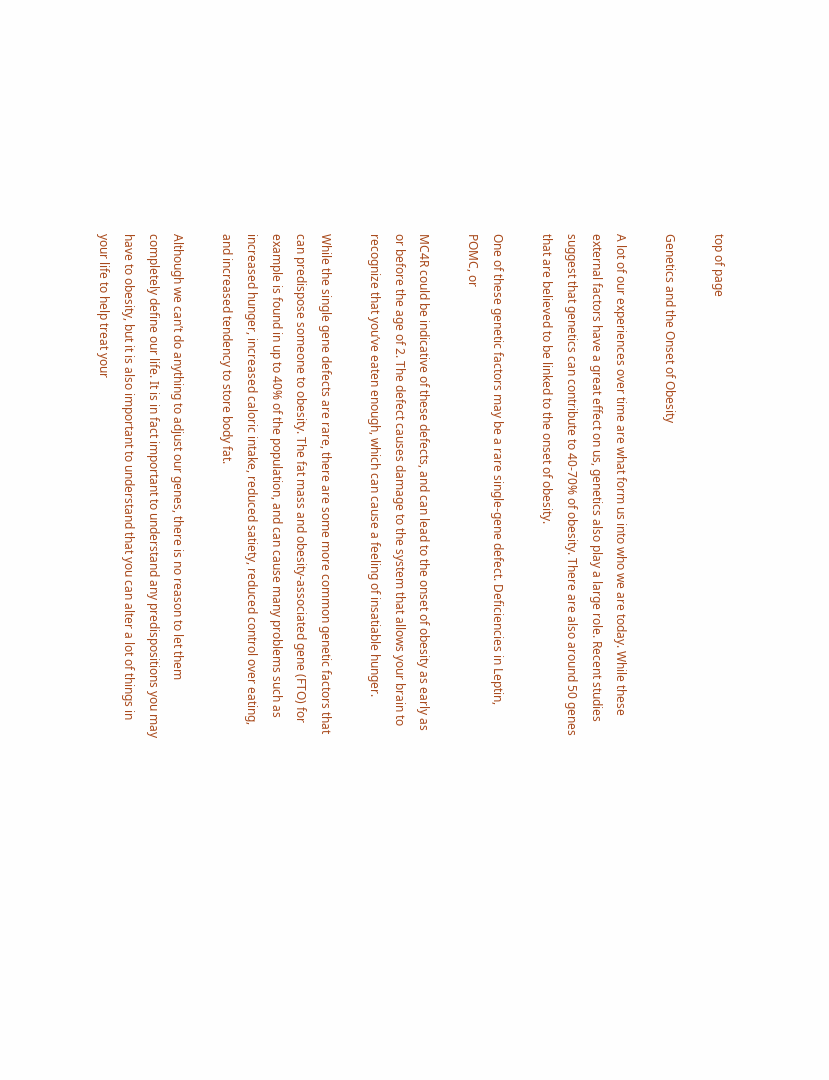top of page

Genetics and the Onset of Obesity

A lot of our experiences over time are what form us into who we are today. While these external factors have a great effect on us, genetics also play a large role. Recent studies suggest that genetics can contribute to 40-70% of obesity. There are also around 50 genes that are believed to be linked to the onset of obesity.

One of these genetic factors may be a rare single-gene defect. Deficiencies in Leptin, POMC, or

MC4R could be indicative of these defects, and can lead to the onset of obesity as early as or before the age of 2. The defect causes damage to the system that allows your brain to recognize that you’ve eaten enough, which can cause a feeling of insatiable hunger.

While the single gene defects are rare, there are some more common genetic factors that can predispose someone to obesity. The fat mass and obesity-associated gene (FTO) for example is found in up to 40% of the population, and can cause many problems such as increased hunger, increased caloric intake, reduced satiety, reduced control over eating, and increased tendency to store body fat.

Although we can’t do anything to adjust our genes, there is no reason to let them completely define our life. It is in fact important to understand any predispositions you may have to obesity, but it is also important to understand that you can alter a lot of things in your life to help treat your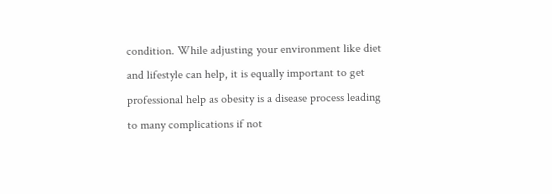condition. While adjusting your environment like diet and lifestyle can help, it is equally important to get professional help as obesity is a disease process leading to many complications if not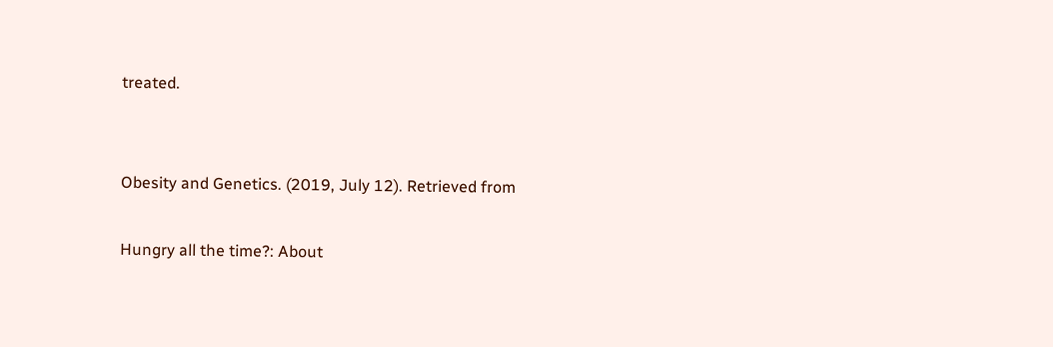treated.


Obesity and Genetics. (2019, July 12). Retrieved from

Hungry all the time?: About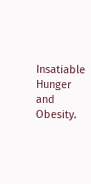Insatiable Hunger and Obesity.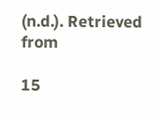(n.d.). Retrieved from

15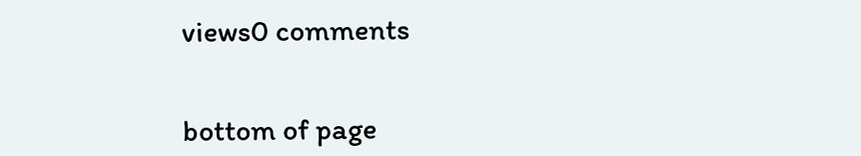views0 comments


bottom of page